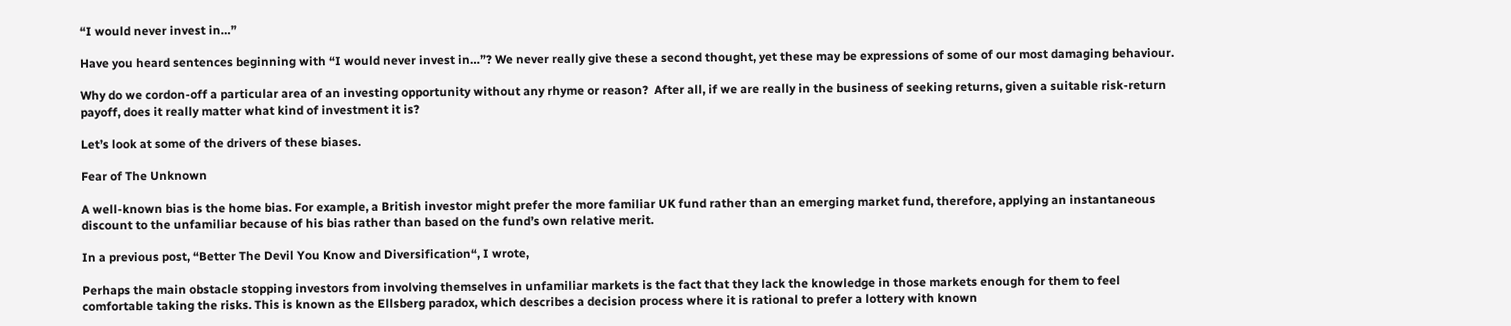“I would never invest in…”

Have you heard sentences beginning with “I would never invest in…”? We never really give these a second thought, yet these may be expressions of some of our most damaging behaviour.

Why do we cordon-off a particular area of an investing opportunity without any rhyme or reason?  After all, if we are really in the business of seeking returns, given a suitable risk-return payoff, does it really matter what kind of investment it is?

Let’s look at some of the drivers of these biases.

Fear of The Unknown

A well-known bias is the home bias. For example, a British investor might prefer the more familiar UK fund rather than an emerging market fund, therefore, applying an instantaneous discount to the unfamiliar because of his bias rather than based on the fund’s own relative merit.

In a previous post, “Better The Devil You Know and Diversification“, I wrote,

Perhaps the main obstacle stopping investors from involving themselves in unfamiliar markets is the fact that they lack the knowledge in those markets enough for them to feel comfortable taking the risks. This is known as the Ellsberg paradox, which describes a decision process where it is rational to prefer a lottery with known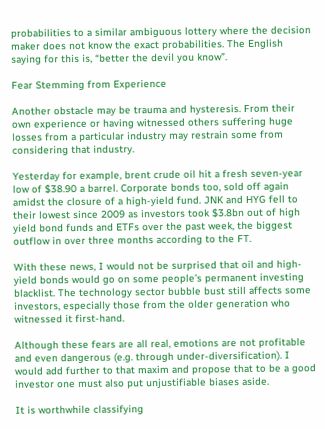probabilities to a similar ambiguous lottery where the decision maker does not know the exact probabilities. The English saying for this is, “better the devil you know”.

Fear Stemming from Experience

Another obstacle may be trauma and hysteresis. From their own experience or having witnessed others suffering huge losses from a particular industry may restrain some from considering that industry.

Yesterday for example, brent crude oil hit a fresh seven-year low of $38.90 a barrel. Corporate bonds too, sold off again amidst the closure of a high-yield fund. JNK and HYG fell to their lowest since 2009 as investors took $3.8bn out of high yield bond funds and ETFs over the past week, the biggest outflow in over three months according to the FT.

With these news, I would not be surprised that oil and high-yield bonds would go on some people’s permanent investing blacklist. The technology sector bubble bust still affects some investors, especially those from the older generation who witnessed it first-hand.

Although these fears are all real, emotions are not profitable and even dangerous (e.g. through under-diversification). I would add further to that maxim and propose that to be a good investor one must also put unjustifiable biases aside.

It is worthwhile classifying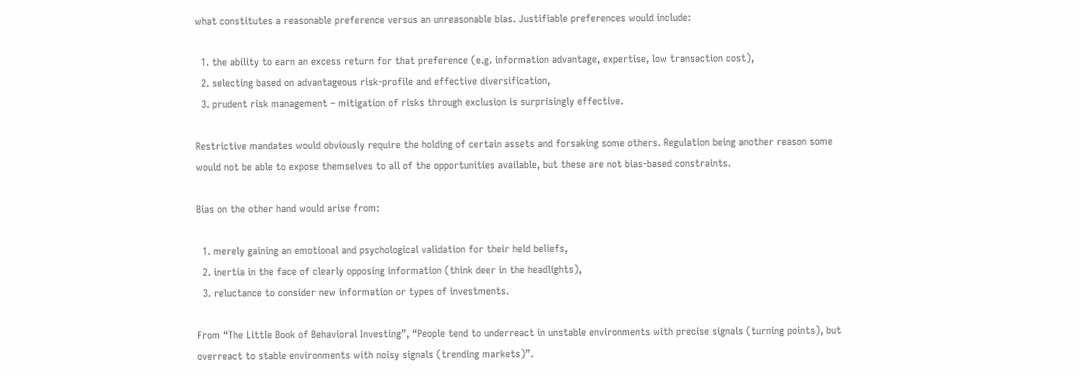what constitutes a reasonable preference versus an unreasonable bias. Justifiable preferences would include:

  1. the ability to earn an excess return for that preference (e.g. information advantage, expertise, low transaction cost),
  2. selecting based on advantageous risk-profile and effective diversification,
  3. prudent risk management – mitigation of risks through exclusion is surprisingly effective.

Restrictive mandates would obviously require the holding of certain assets and forsaking some others. Regulation being another reason some would not be able to expose themselves to all of the opportunities available, but these are not bias-based constraints.

Bias on the other hand would arise from:

  1. merely gaining an emotional and psychological validation for their held beliefs,
  2. inertia in the face of clearly opposing information (think deer in the headlights),
  3. reluctance to consider new information or types of investments.

From “The Little Book of Behavioral Investing”, “People tend to underreact in unstable environments with precise signals (turning points), but overreact to stable environments with noisy signals (trending markets)”.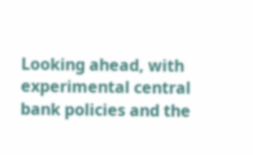Looking ahead, with experimental central bank policies and the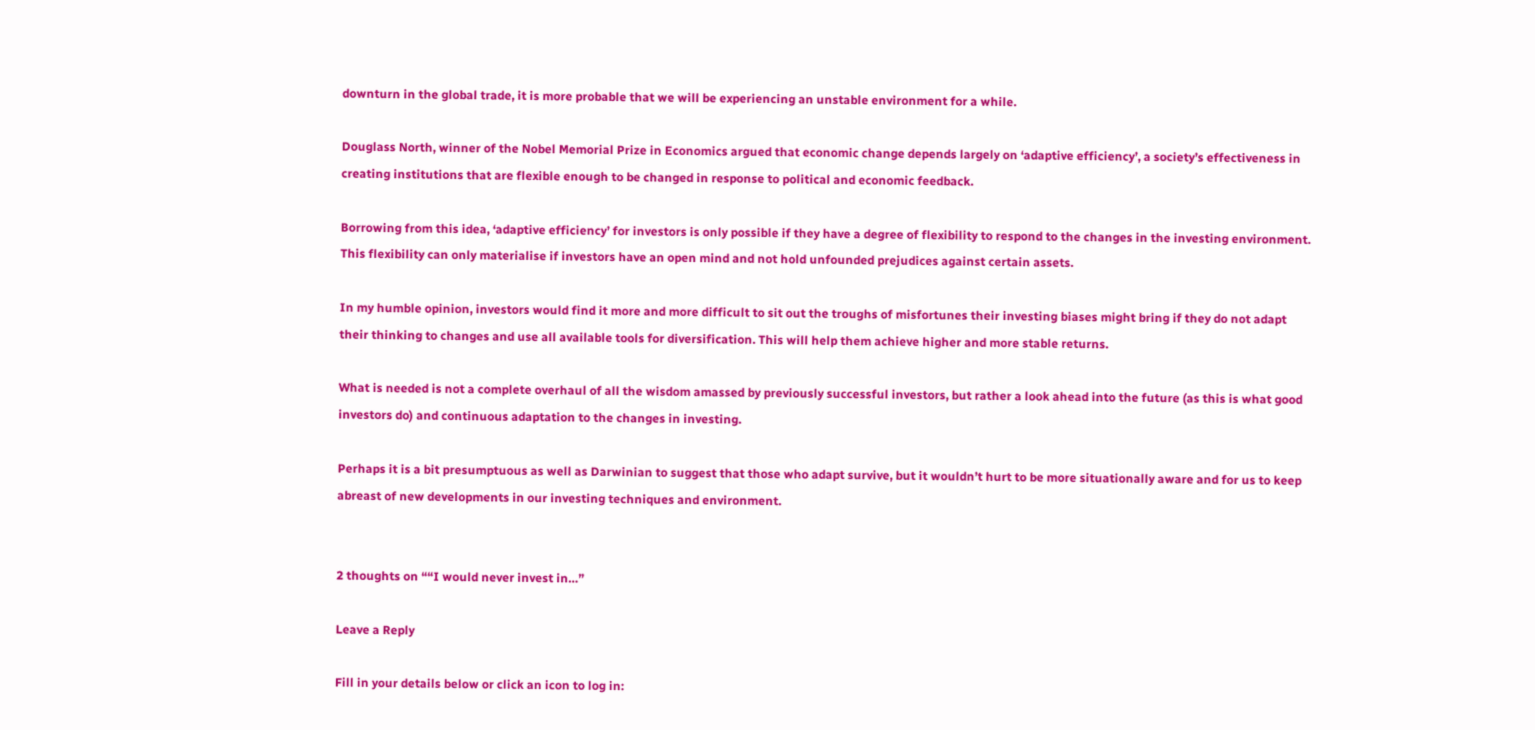downturn in the global trade, it is more probable that we will be experiencing an unstable environment for a while.

Douglass North, winner of the Nobel Memorial Prize in Economics argued that economic change depends largely on ‘adaptive efficiency’, a society’s effectiveness in creating institutions that are flexible enough to be changed in response to political and economic feedback.

Borrowing from this idea, ‘adaptive efficiency’ for investors is only possible if they have a degree of flexibility to respond to the changes in the investing environment. This flexibility can only materialise if investors have an open mind and not hold unfounded prejudices against certain assets.

In my humble opinion, investors would find it more and more difficult to sit out the troughs of misfortunes their investing biases might bring if they do not adapt their thinking to changes and use all available tools for diversification. This will help them achieve higher and more stable returns.

What is needed is not a complete overhaul of all the wisdom amassed by previously successful investors, but rather a look ahead into the future (as this is what good investors do) and continuous adaptation to the changes in investing.

Perhaps it is a bit presumptuous as well as Darwinian to suggest that those who adapt survive, but it wouldn’t hurt to be more situationally aware and for us to keep abreast of new developments in our investing techniques and environment.


2 thoughts on ““I would never invest in…”

Leave a Reply

Fill in your details below or click an icon to log in: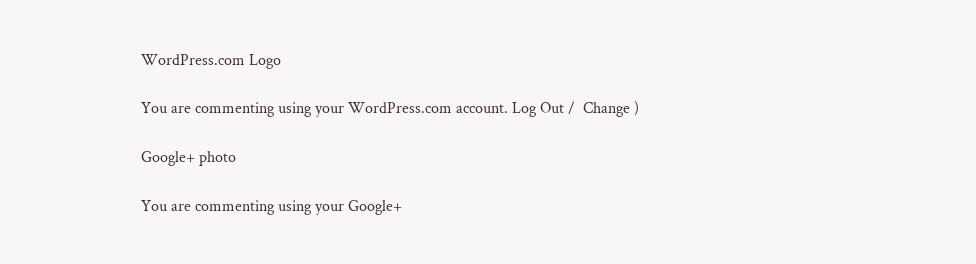WordPress.com Logo

You are commenting using your WordPress.com account. Log Out /  Change )

Google+ photo

You are commenting using your Google+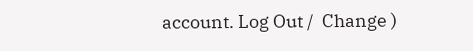account. Log Out /  Change )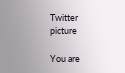Twitter picture

You are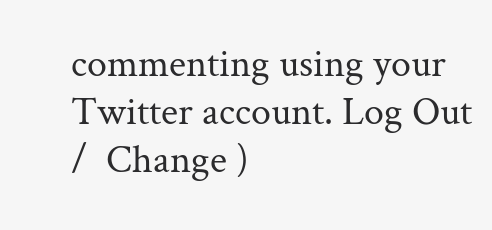commenting using your Twitter account. Log Out /  Change )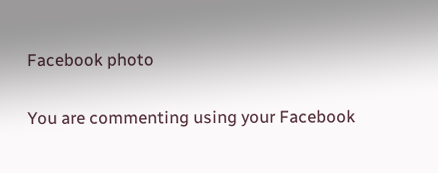Facebook photo

You are commenting using your Facebook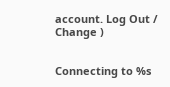account. Log Out /  Change )


Connecting to %s